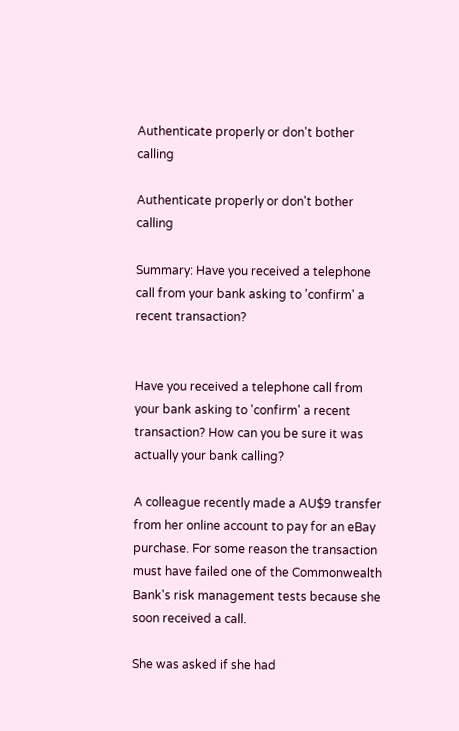Authenticate properly or don't bother calling

Authenticate properly or don't bother calling

Summary: Have you received a telephone call from your bank asking to 'confirm' a recent transaction?


Have you received a telephone call from your bank asking to 'confirm' a recent transaction? How can you be sure it was actually your bank calling?

A colleague recently made a AU$9 transfer from her online account to pay for an eBay purchase. For some reason the transaction must have failed one of the Commonwealth Bank's risk management tests because she soon received a call.

She was asked if she had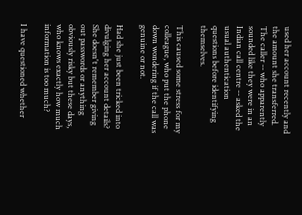used her account recently and the amount she transferred. The caller -- who apparently sounded like they were in an Indian call centre -- asked the usual authentication questions before identifying themselves.

This caused some stress for my colleague, who put the phone down wondering if the call was genuine or not.

Had she just been tricked into divulging her account details? She doesn't remember giving out passwords or anything obviously risky but these days, who knows exactly how much information is too much?

I have questioned whether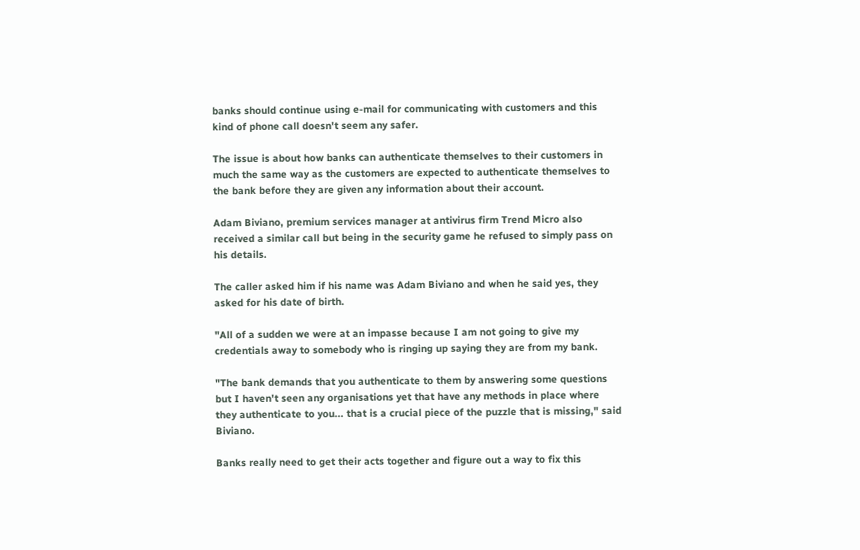banks should continue using e-mail for communicating with customers and this kind of phone call doesn't seem any safer.

The issue is about how banks can authenticate themselves to their customers in much the same way as the customers are expected to authenticate themselves to the bank before they are given any information about their account.

Adam Biviano, premium services manager at antivirus firm Trend Micro also received a similar call but being in the security game he refused to simply pass on his details.

The caller asked him if his name was Adam Biviano and when he said yes, they asked for his date of birth.

"All of a sudden we were at an impasse because I am not going to give my credentials away to somebody who is ringing up saying they are from my bank.

"The bank demands that you authenticate to them by answering some questions but I haven't seen any organisations yet that have any methods in place where they authenticate to you... that is a crucial piece of the puzzle that is missing," said Biviano.

Banks really need to get their acts together and figure out a way to fix this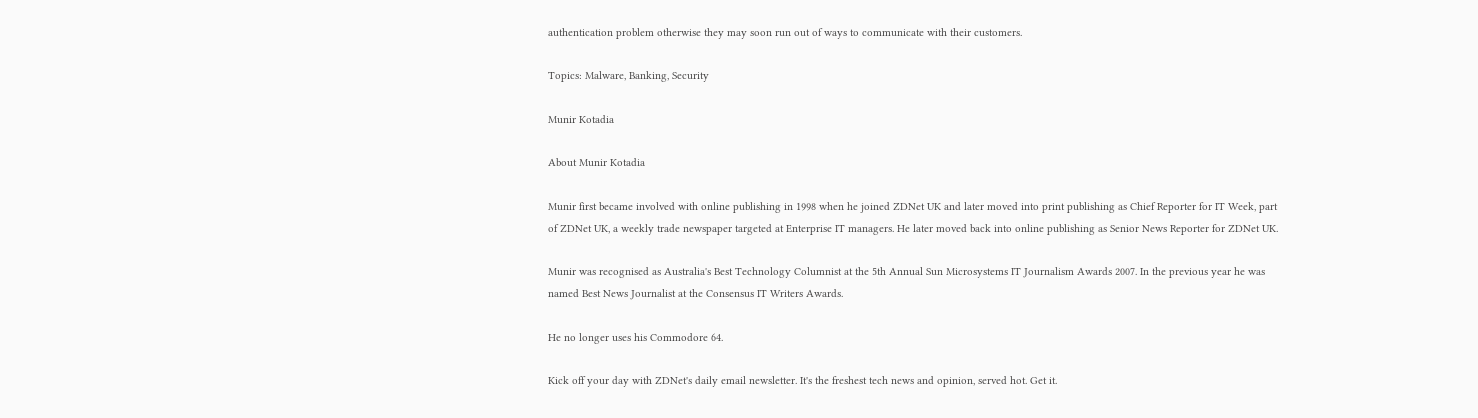authentication problem otherwise they may soon run out of ways to communicate with their customers.

Topics: Malware, Banking, Security

Munir Kotadia

About Munir Kotadia

Munir first became involved with online publishing in 1998 when he joined ZDNet UK and later moved into print publishing as Chief Reporter for IT Week, part of ZDNet UK, a weekly trade newspaper targeted at Enterprise IT managers. He later moved back into online publishing as Senior News Reporter for ZDNet UK.

Munir was recognised as Australia's Best Technology Columnist at the 5th Annual Sun Microsystems IT Journalism Awards 2007. In the previous year he was named Best News Journalist at the Consensus IT Writers Awards.

He no longer uses his Commodore 64.

Kick off your day with ZDNet's daily email newsletter. It's the freshest tech news and opinion, served hot. Get it.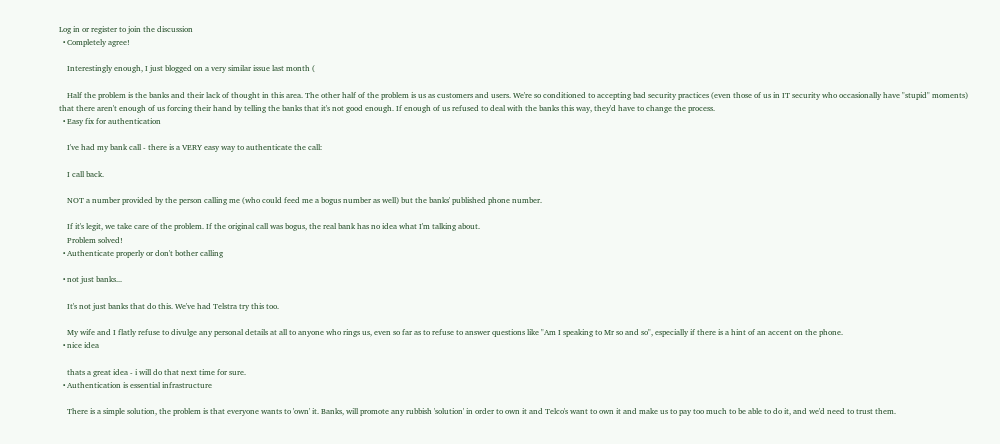Log in or register to join the discussion
  • Completely agree!

    Interestingly enough, I just blogged on a very similar issue last month (

    Half the problem is the banks and their lack of thought in this area. The other half of the problem is us as customers and users. We're so conditioned to accepting bad security practices (even those of us in IT security who occasionally have "stupid" moments) that there aren't enough of us forcing their hand by telling the banks that it's not good enough. If enough of us refused to deal with the banks this way, they'd have to change the process.
  • Easy fix for authentication

    I've had my bank call - there is a VERY easy way to authenticate the call:

    I call back.

    NOT a number provided by the person calling me (who could feed me a bogus number as well) but the banks' published phone number.

    If it's legit, we take care of the problem. If the original call was bogus, the real bank has no idea what I'm talking about.
    Problem solved!
  • Authenticate properly or don't bother calling

  • not just banks...

    It's not just banks that do this. We've had Telstra try this too.

    My wife and I flatly refuse to divulge any personal details at all to anyone who rings us, even so far as to refuse to answer questions like "Am I speaking to Mr so and so", especially if there is a hint of an accent on the phone.
  • nice idea

    thats a great idea - i will do that next time for sure.
  • Authentication is essential infrastructure

    There is a simple solution, the problem is that everyone wants to 'own' it. Banks, will promote any rubbish 'solution' in order to own it and Telco's want to own it and make us to pay too much to be able to do it, and we'd need to trust them.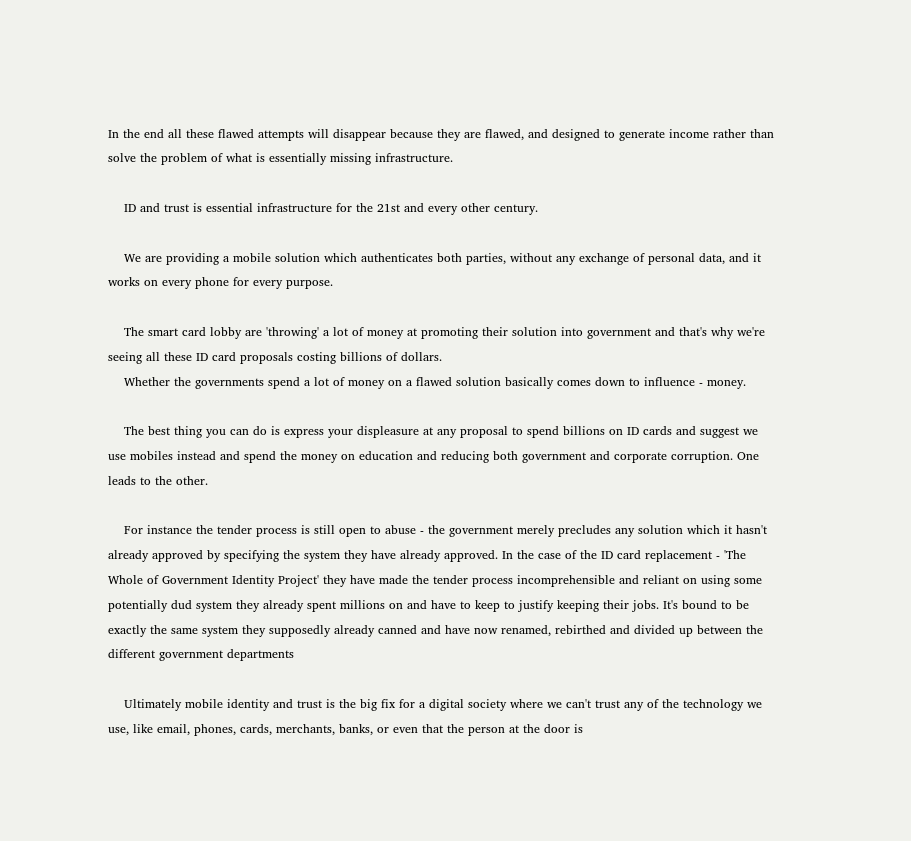In the end all these flawed attempts will disappear because they are flawed, and designed to generate income rather than solve the problem of what is essentially missing infrastructure.

    ID and trust is essential infrastructure for the 21st and every other century.

    We are providing a mobile solution which authenticates both parties, without any exchange of personal data, and it works on every phone for every purpose.

    The smart card lobby are 'throwing' a lot of money at promoting their solution into government and that's why we're seeing all these ID card proposals costing billions of dollars.
    Whether the governments spend a lot of money on a flawed solution basically comes down to influence - money.

    The best thing you can do is express your displeasure at any proposal to spend billions on ID cards and suggest we use mobiles instead and spend the money on education and reducing both government and corporate corruption. One leads to the other.

    For instance the tender process is still open to abuse - the government merely precludes any solution which it hasn't already approved by specifying the system they have already approved. In the case of the ID card replacement - 'The Whole of Government Identity Project' they have made the tender process incomprehensible and reliant on using some potentially dud system they already spent millions on and have to keep to justify keeping their jobs. It's bound to be exactly the same system they supposedly already canned and have now renamed, rebirthed and divided up between the different government departments

    Ultimately mobile identity and trust is the big fix for a digital society where we can't trust any of the technology we use, like email, phones, cards, merchants, banks, or even that the person at the door is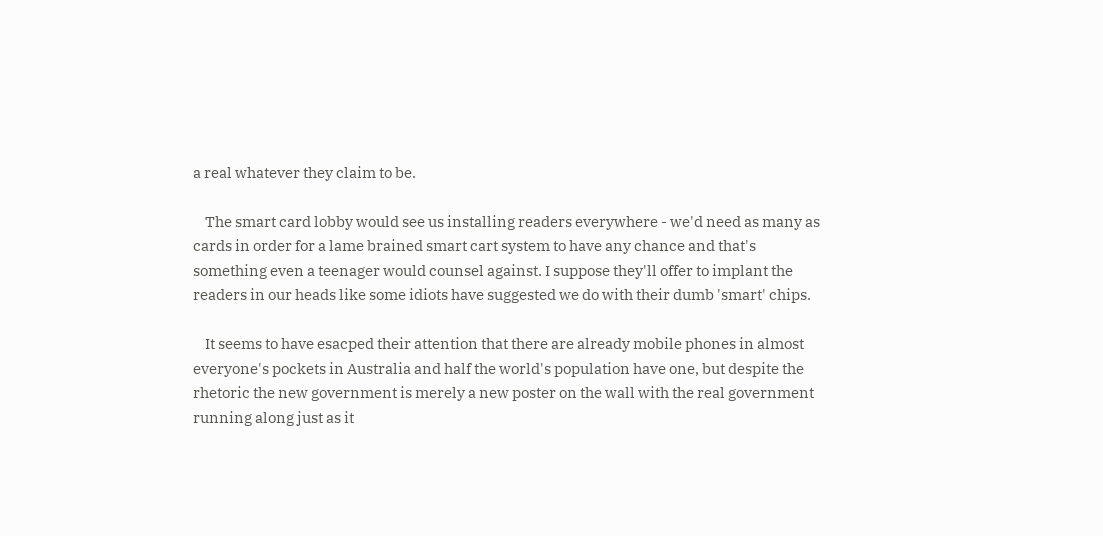a real whatever they claim to be.

    The smart card lobby would see us installing readers everywhere - we'd need as many as cards in order for a lame brained smart cart system to have any chance and that's something even a teenager would counsel against. I suppose they'll offer to implant the readers in our heads like some idiots have suggested we do with their dumb 'smart' chips.

    It seems to have esacped their attention that there are already mobile phones in almost everyone's pockets in Australia and half the world's population have one, but despite the rhetoric the new government is merely a new poster on the wall with the real government running along just as it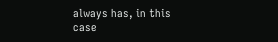always has, in this case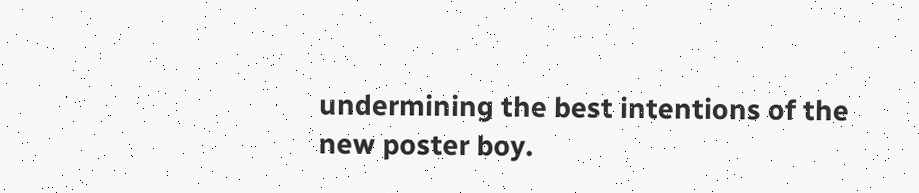undermining the best intentions of the new poster boy.